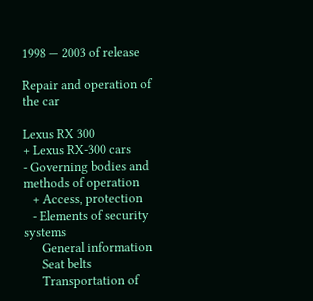1998 — 2003 of release

Repair and operation of the car

Lexus RX 300
+ Lexus RX-300 cars
- Governing bodies and methods of operation
   + Access, protection
   - Elements of security systems
      General information
      Seat belts
      Transportation of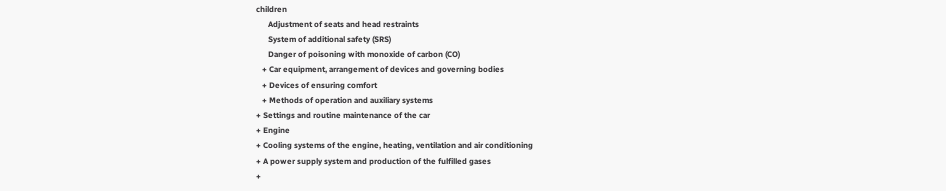children
      Adjustment of seats and head restraints
      System of additional safety (SRS)
      Danger of poisoning with monoxide of carbon (CO)
   + Car equipment, arrangement of devices and governing bodies
   + Devices of ensuring comfort
   + Methods of operation and auxiliary systems
+ Settings and routine maintenance of the car
+ Engine
+ Cooling systems of the engine, heating, ventilation and air conditioning
+ A power supply system and production of the fulfilled gases
+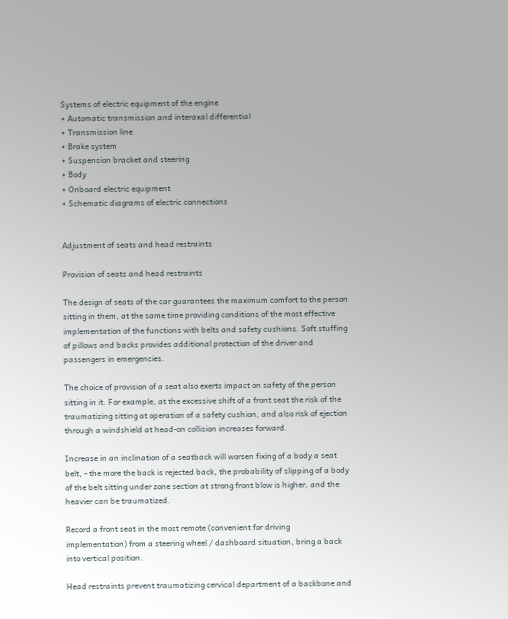Systems of electric equipment of the engine
+ Automatic transmission and interaxal differential
+ Transmission line
+ Brake system
+ Suspension bracket and steering
+ Body
+ Onboard electric equipment
+ Schematic diagrams of electric connections


Adjustment of seats and head restraints

Provision of seats and head restraints

The design of seats of the car guarantees the maximum comfort to the person sitting in them, at the same time providing conditions of the most effective implementation of the functions with belts and safety cushions. Soft stuffing of pillows and backs provides additional protection of the driver and passengers in emergencies.

The choice of provision of a seat also exerts impact on safety of the person sitting in it. For example, at the excessive shift of a front seat the risk of the traumatizing sitting at operation of a safety cushion, and also risk of ejection through a windshield at head-on collision increases forward.

Increase in an inclination of a seatback will worsen fixing of a body a seat belt, - the more the back is rejected back, the probability of slipping of a body of the belt sitting under zone section at strong front blow is higher, and the heavier can be traumatized.

Record a front seat in the most remote (convenient for driving implementation) from a steering wheel / dashboard situation, bring a back into vertical position.

Head restraints prevent traumatizing cervical department of a backbone and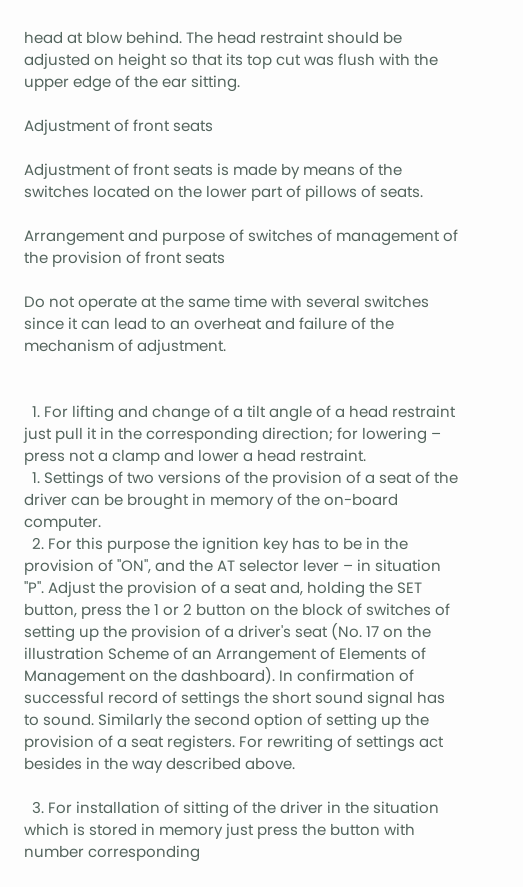head at blow behind. The head restraint should be adjusted on height so that its top cut was flush with the upper edge of the ear sitting.

Adjustment of front seats

Adjustment of front seats is made by means of the switches located on the lower part of pillows of seats.

Arrangement and purpose of switches of management of the provision of front seats

Do not operate at the same time with several switches since it can lead to an overheat and failure of the mechanism of adjustment.


  1. For lifting and change of a tilt angle of a head restraint just pull it in the corresponding direction; for lowering – press not a clamp and lower a head restraint.
  1. Settings of two versions of the provision of a seat of the driver can be brought in memory of the on-board computer.
  2. For this purpose the ignition key has to be in the provision of "ON", and the AT selector lever – in situation "P". Adjust the provision of a seat and, holding the SET button, press the 1 or 2 button on the block of switches of setting up the provision of a driver's seat (No. 17 on the illustration Scheme of an Arrangement of Elements of Management on the dashboard). In confirmation of successful record of settings the short sound signal has to sound. Similarly the second option of setting up the provision of a seat registers. For rewriting of settings act besides in the way described above.

  3. For installation of sitting of the driver in the situation which is stored in memory just press the button with number corresponding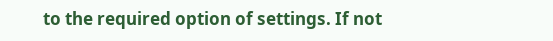to the required option of settings. If not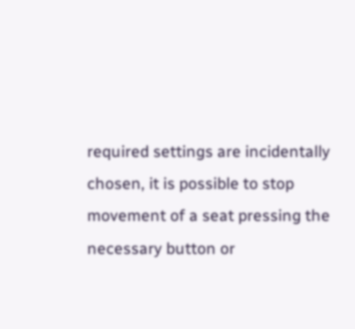required settings are incidentally chosen, it is possible to stop movement of a seat pressing the necessary button or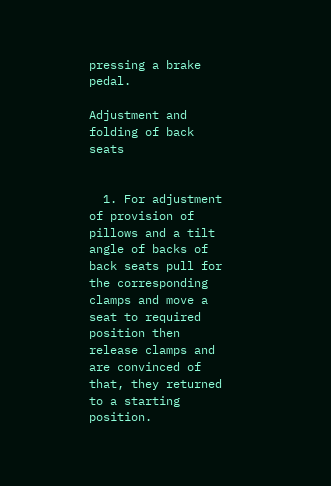pressing a brake pedal.

Adjustment and folding of back seats


  1. For adjustment of provision of pillows and a tilt angle of backs of back seats pull for the corresponding clamps and move a seat to required position then release clamps and are convinced of that, they returned to a starting position.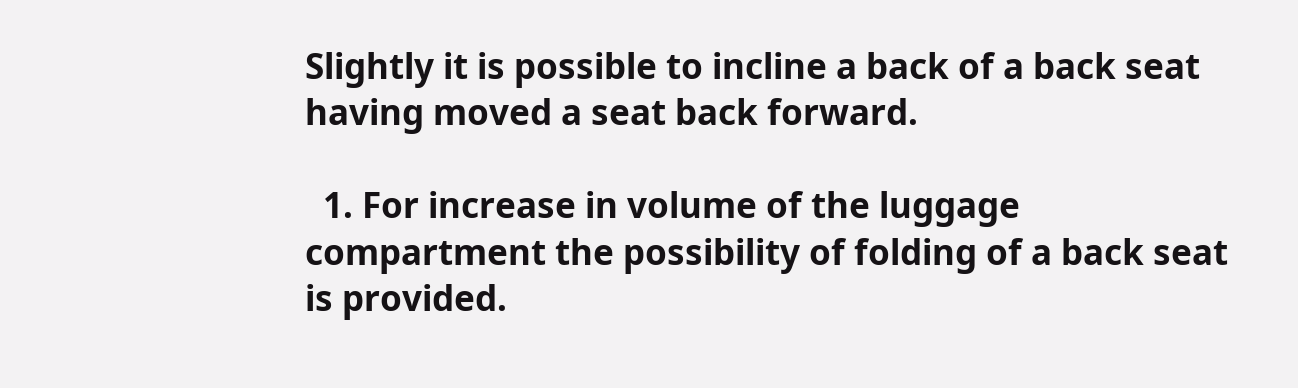Slightly it is possible to incline a back of a back seat having moved a seat back forward.

  1. For increase in volume of the luggage compartment the possibility of folding of a back seat is provided.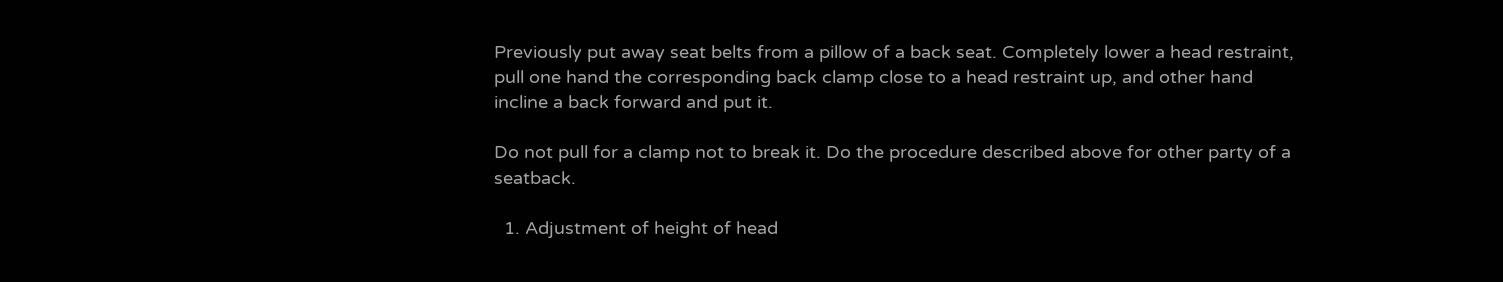Previously put away seat belts from a pillow of a back seat. Completely lower a head restraint, pull one hand the corresponding back clamp close to a head restraint up, and other hand incline a back forward and put it.

Do not pull for a clamp not to break it. Do the procedure described above for other party of a seatback.

  1. Adjustment of height of head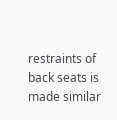restraints of back seats is made similar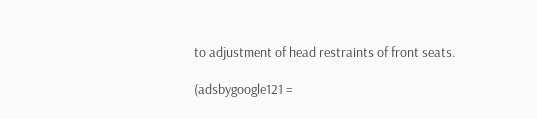to adjustment of head restraints of front seats.

(adsbygoogle121 =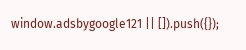window.adsbygoogle121 || []).push({});